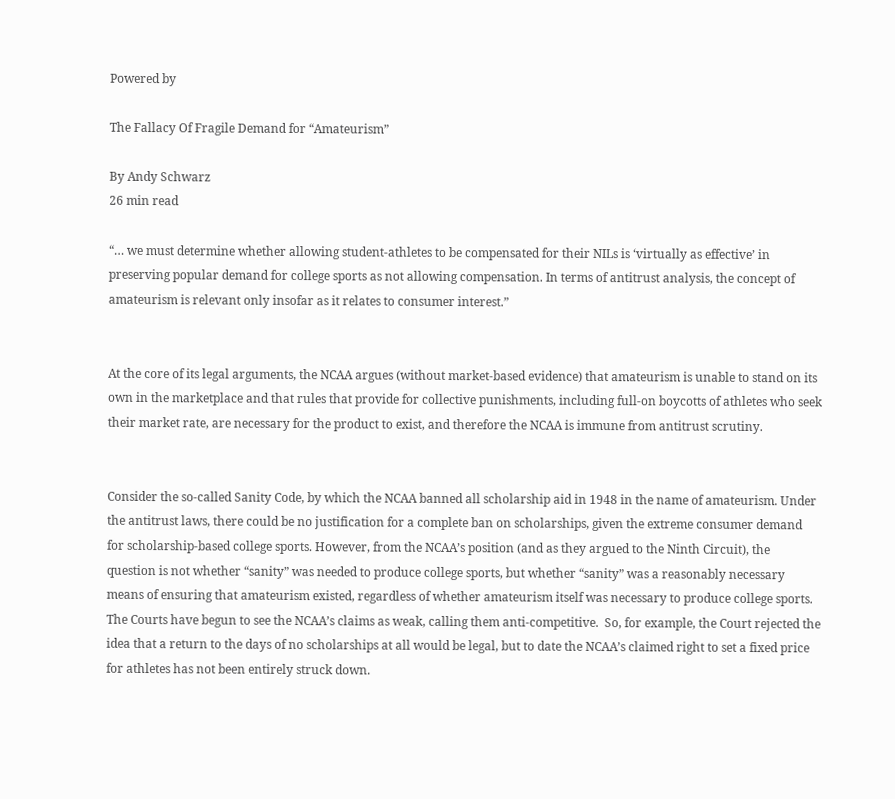Powered by

The Fallacy Of Fragile Demand for “Amateurism”

By Andy Schwarz
26 min read

“… we must determine whether allowing student-athletes to be compensated for their NILs is ‘virtually as effective’ in preserving popular demand for college sports as not allowing compensation. In terms of antitrust analysis, the concept of amateurism is relevant only insofar as it relates to consumer interest.”


At the core of its legal arguments, the NCAA argues (without market-based evidence) that amateurism is unable to stand on its own in the marketplace and that rules that provide for collective punishments, including full-on boycotts of athletes who seek their market rate, are necessary for the product to exist, and therefore the NCAA is immune from antitrust scrutiny.


Consider the so-called Sanity Code, by which the NCAA banned all scholarship aid in 1948 in the name of amateurism. Under the antitrust laws, there could be no justification for a complete ban on scholarships, given the extreme consumer demand for scholarship-based college sports. However, from the NCAA’s position (and as they argued to the Ninth Circuit), the question is not whether “sanity” was needed to produce college sports, but whether “sanity” was a reasonably necessary means of ensuring that amateurism existed, regardless of whether amateurism itself was necessary to produce college sports.  The Courts have begun to see the NCAA’s claims as weak, calling them anti-competitive.  So, for example, the Court rejected the idea that a return to the days of no scholarships at all would be legal, but to date the NCAA’s claimed right to set a fixed price for athletes has not been entirely struck down.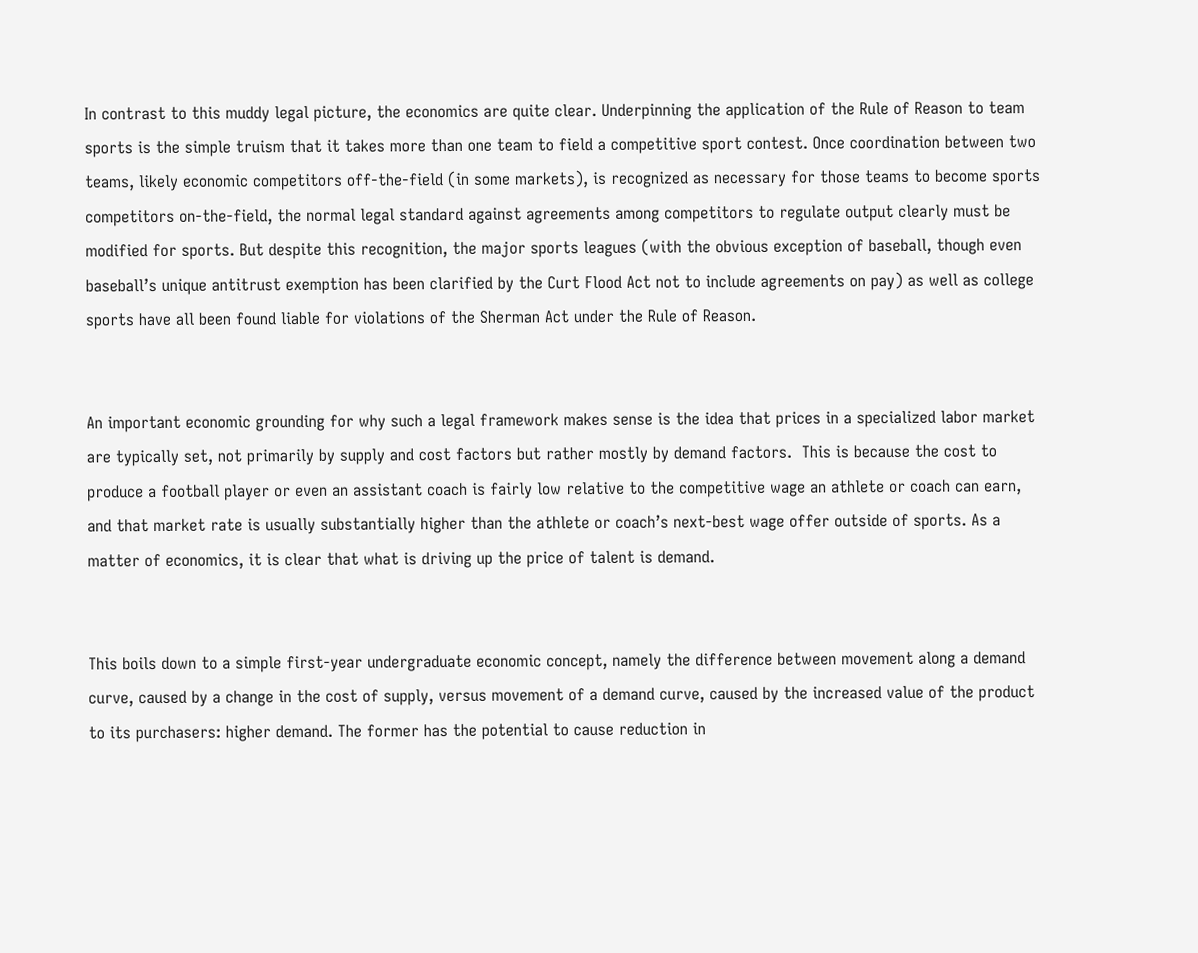In contrast to this muddy legal picture, the economics are quite clear. Underpinning the application of the Rule of Reason to team sports is the simple truism that it takes more than one team to field a competitive sport contest. Once coordination between two teams, likely economic competitors off-the-field (in some markets), is recognized as necessary for those teams to become sports competitors on-the-field, the normal legal standard against agreements among competitors to regulate output clearly must be modified for sports. But despite this recognition, the major sports leagues (with the obvious exception of baseball, though even baseball’s unique antitrust exemption has been clarified by the Curt Flood Act not to include agreements on pay) as well as college sports have all been found liable for violations of the Sherman Act under the Rule of Reason.


An important economic grounding for why such a legal framework makes sense is the idea that prices in a specialized labor market are typically set, not primarily by supply and cost factors but rather mostly by demand factors.  This is because the cost to produce a football player or even an assistant coach is fairly low relative to the competitive wage an athlete or coach can earn, and that market rate is usually substantially higher than the athlete or coach’s next-best wage offer outside of sports. As a matter of economics, it is clear that what is driving up the price of talent is demand.


This boils down to a simple first-year undergraduate economic concept, namely the difference between movement along a demand curve, caused by a change in the cost of supply, versus movement of a demand curve, caused by the increased value of the product to its purchasers: higher demand. The former has the potential to cause reduction in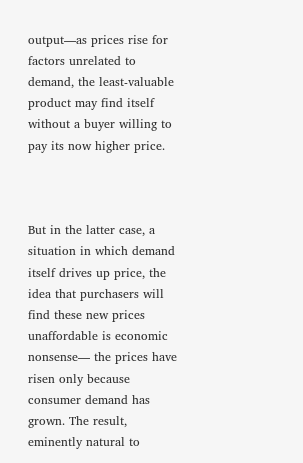output—as prices rise for factors unrelated to demand, the least-valuable product may find itself without a buyer willing to pay its now higher price.



But in the latter case, a situation in which demand itself drives up price, the idea that purchasers will find these new prices unaffordable is economic nonsense— the prices have risen only because consumer demand has grown. The result, eminently natural to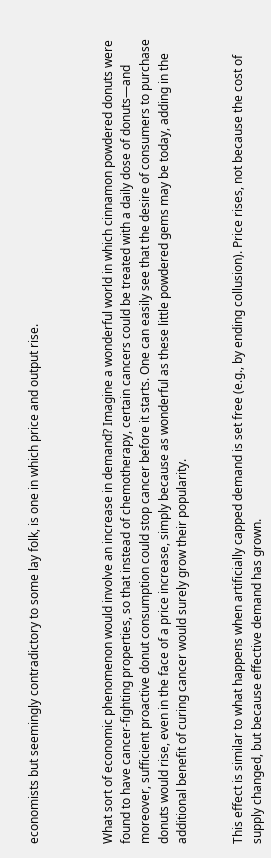economists but seemingly contradictory to some lay folk, is one in which price and output rise.



What sort of economic phenomenon would involve an increase in demand? Imagine a wonderful world in which cinnamon powdered donuts were found to have cancer-fighting properties, so that instead of chemotherapy, certain cancers could be treated with a daily dose of donuts—and moreover, sufficient proactive donut consumption could stop cancer before it starts. One can easily see that the desire of consumers to purchase donuts would rise, even in the face of a price increase, simply because as wonderful as these little powdered gems may be today, adding in the additional benefit of curing cancer would surely grow their popularity.


This effect is similar to what happens when artificially capped demand is set free (e.g., by ending collusion). Price rises, not because the cost of supply changed, but because effective demand has grown.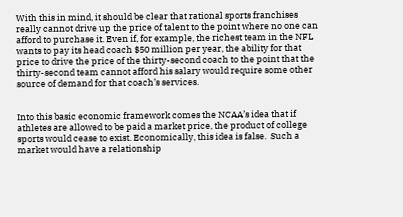With this in mind, it should be clear that rational sports franchises really cannot drive up the price of talent to the point where no one can afford to purchase it. Even if, for example, the richest team in the NFL wants to pay its head coach $50 million per year, the ability for that price to drive the price of the thirty-second coach to the point that the thirty-second team cannot afford his salary would require some other source of demand for that coach’s services.


Into this basic economic framework comes the NCAA’s idea that if athletes are allowed to be paid a market price, the product of college sports would cease to exist. Economically, this idea is false.  Such a market would have a relationship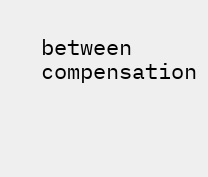between compensation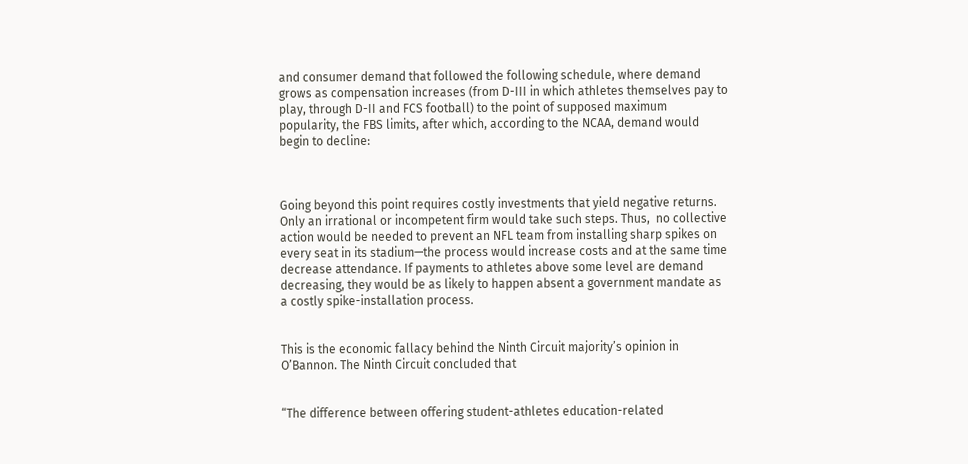and consumer demand that followed the following schedule, where demand grows as compensation increases (from D-III in which athletes themselves pay to play, through D-II and FCS football) to the point of supposed maximum popularity, the FBS limits, after which, according to the NCAA, demand would begin to decline:



Going beyond this point requires costly investments that yield negative returns. Only an irrational or incompetent firm would take such steps. Thus,  no collective action would be needed to prevent an NFL team from installing sharp spikes on every seat in its stadium—the process would increase costs and at the same time decrease attendance. If payments to athletes above some level are demand decreasing, they would be as likely to happen absent a government mandate as a costly spike-installation process.


This is the economic fallacy behind the Ninth Circuit majority’s opinion in O’Bannon. The Ninth Circuit concluded that


“The difference between offering student-athletes education-related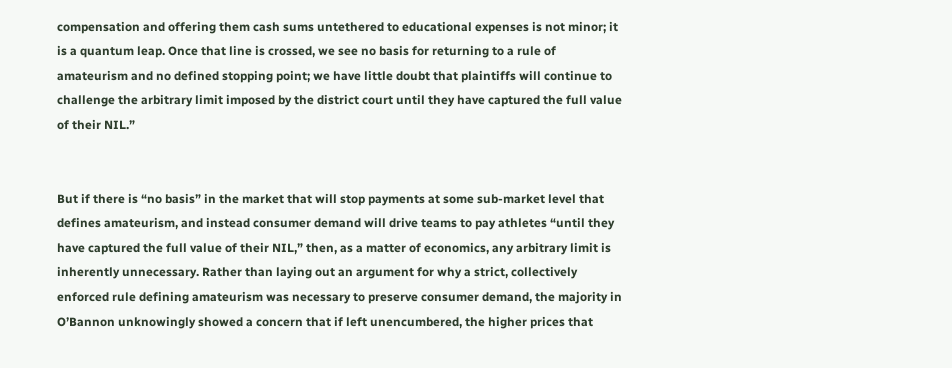compensation and offering them cash sums untethered to educational expenses is not minor; it is a quantum leap. Once that line is crossed, we see no basis for returning to a rule of amateurism and no defined stopping point; we have little doubt that plaintiffs will continue to challenge the arbitrary limit imposed by the district court until they have captured the full value of their NIL.”


But if there is “no basis” in the market that will stop payments at some sub-market level that defines amateurism, and instead consumer demand will drive teams to pay athletes “until they have captured the full value of their NIL,” then, as a matter of economics, any arbitrary limit is inherently unnecessary. Rather than laying out an argument for why a strict, collectively enforced rule defining amateurism was necessary to preserve consumer demand, the majority in O’Bannon unknowingly showed a concern that if left unencumbered, the higher prices that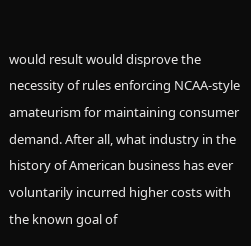would result would disprove the necessity of rules enforcing NCAA-style amateurism for maintaining consumer demand. After all, what industry in the history of American business has ever voluntarily incurred higher costs with the known goal of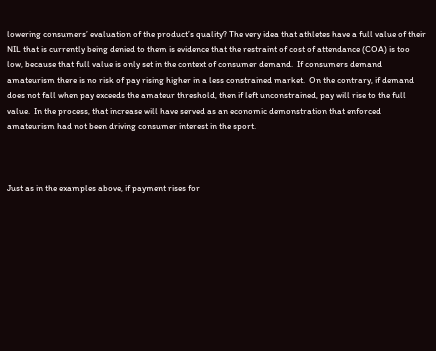lowering consumers’ evaluation of the product’s quality? The very idea that athletes have a full value of their NIL that is currently being denied to them is evidence that the restraint of cost of attendance (COA) is too low, because that full value is only set in the context of consumer demand.  If consumers demand amateurism there is no risk of pay rising higher in a less constrained market.  On the contrary, if demand does not fall when pay exceeds the amateur threshold, then if left unconstrained, pay will rise to the full value.  In the process, that increase will have served as an economic demonstration that enforced amateurism had not been driving consumer interest in the sport.



Just as in the examples above, if payment rises for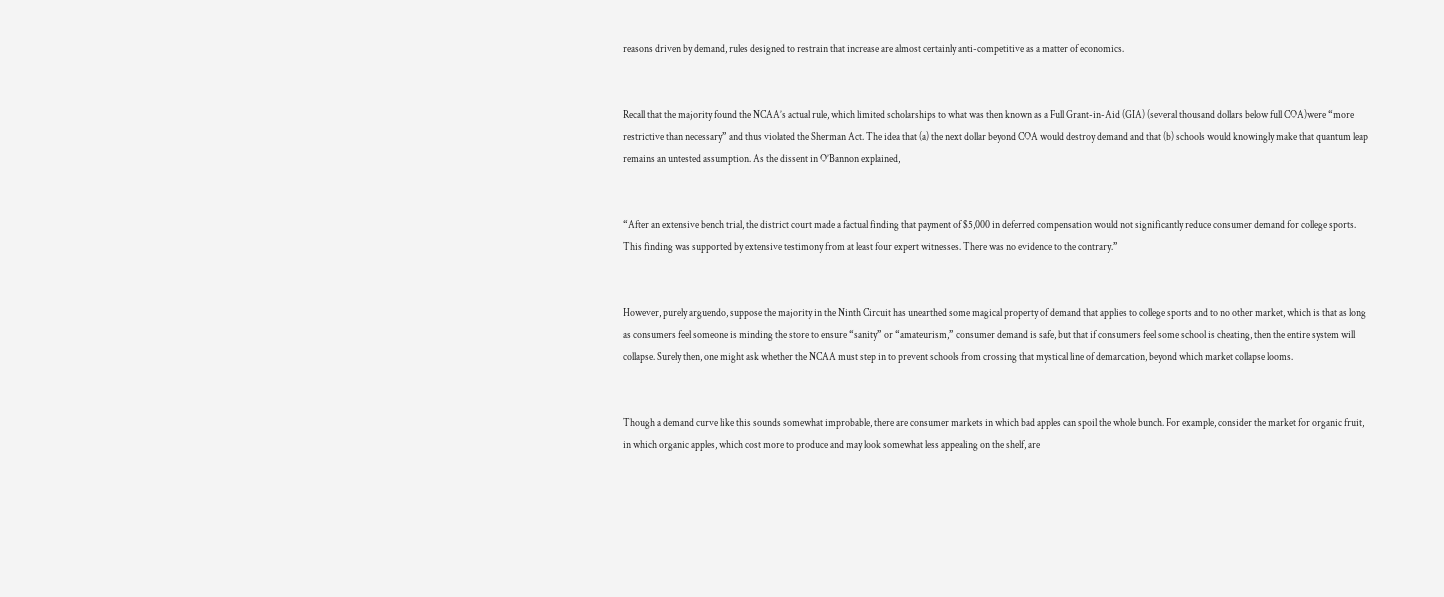reasons driven by demand, rules designed to restrain that increase are almost certainly anti-competitive as a matter of economics.


Recall that the majority found the NCAA’s actual rule, which limited scholarships to what was then known as a Full Grant-in-Aid (GIA) (several thousand dollars below full COA)were “more restrictive than necessary” and thus violated the Sherman Act. The idea that (a) the next dollar beyond COA would destroy demand and that (b) schools would knowingly make that quantum leap remains an untested assumption. As the dissent in O’Bannon explained,


“After an extensive bench trial, the district court made a factual finding that payment of $5,000 in deferred compensation would not significantly reduce consumer demand for college sports. This finding was supported by extensive testimony from at least four expert witnesses. There was no evidence to the contrary.”


However, purely arguendo, suppose the majority in the Ninth Circuit has unearthed some magical property of demand that applies to college sports and to no other market, which is that as long as consumers feel someone is minding the store to ensure “sanity” or “amateurism,” consumer demand is safe, but that if consumers feel some school is cheating, then the entire system will collapse. Surely then, one might ask whether the NCAA must step in to prevent schools from crossing that mystical line of demarcation, beyond which market collapse looms.


Though a demand curve like this sounds somewhat improbable, there are consumer markets in which bad apples can spoil the whole bunch. For example, consider the market for organic fruit, in which organic apples, which cost more to produce and may look somewhat less appealing on the shelf, are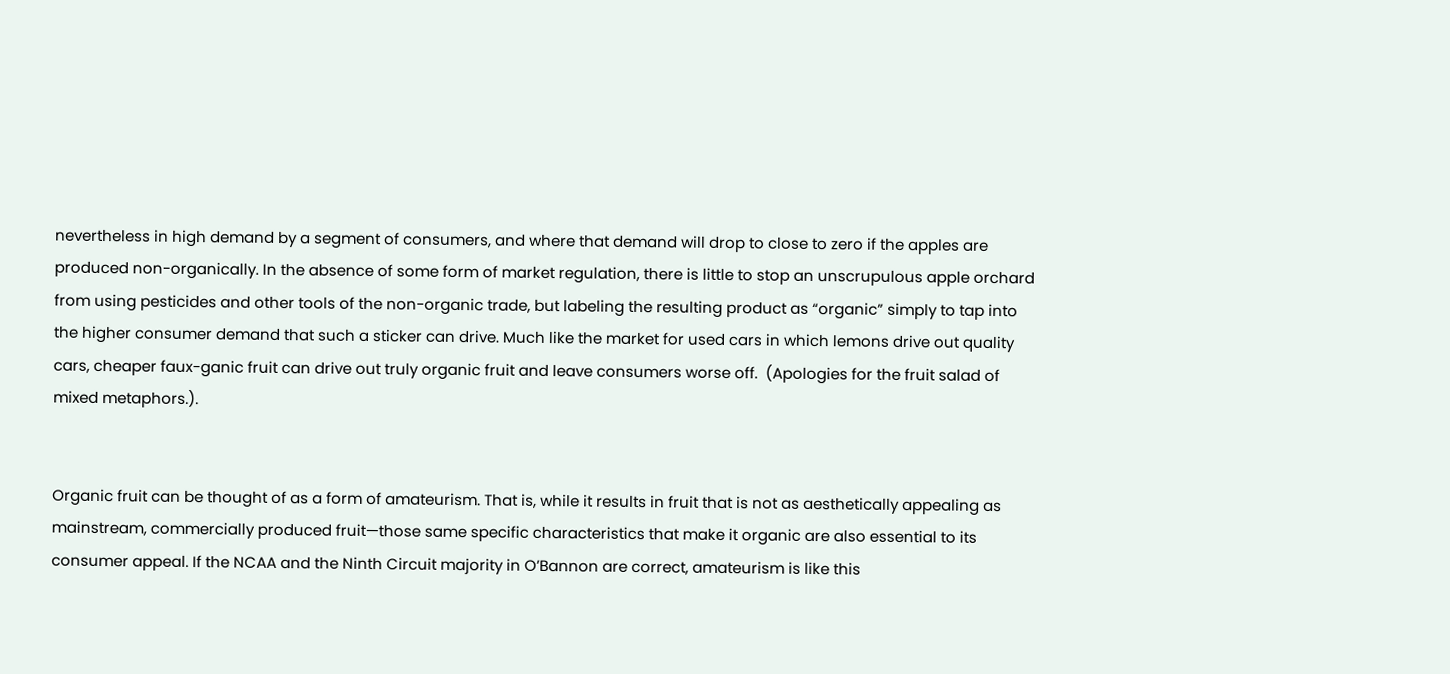nevertheless in high demand by a segment of consumers, and where that demand will drop to close to zero if the apples are produced non-organically. In the absence of some form of market regulation, there is little to stop an unscrupulous apple orchard from using pesticides and other tools of the non-organic trade, but labeling the resulting product as “organic” simply to tap into the higher consumer demand that such a sticker can drive. Much like the market for used cars in which lemons drive out quality cars, cheaper faux-ganic fruit can drive out truly organic fruit and leave consumers worse off.  (Apologies for the fruit salad of mixed metaphors.).


Organic fruit can be thought of as a form of amateurism. That is, while it results in fruit that is not as aesthetically appealing as mainstream, commercially produced fruit—those same specific characteristics that make it organic are also essential to its consumer appeal. If the NCAA and the Ninth Circuit majority in O’Bannon are correct, amateurism is like this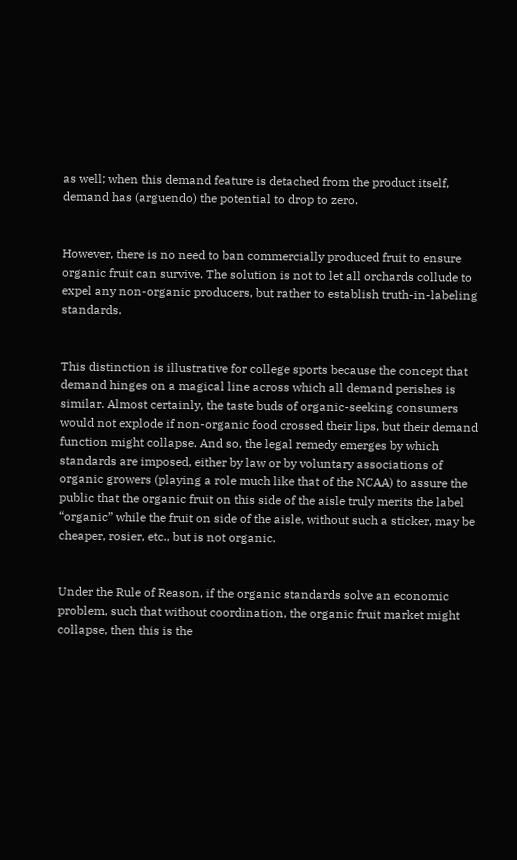as well; when this demand feature is detached from the product itself, demand has (arguendo) the potential to drop to zero.


However, there is no need to ban commercially produced fruit to ensure organic fruit can survive. The solution is not to let all orchards collude to expel any non-organic producers, but rather to establish truth-in-labeling standards.


This distinction is illustrative for college sports because the concept that demand hinges on a magical line across which all demand perishes is similar. Almost certainly, the taste buds of organic-seeking consumers would not explode if non-organic food crossed their lips, but their demand function might collapse. And so, the legal remedy emerges by which standards are imposed, either by law or by voluntary associations of organic growers (playing a role much like that of the NCAA) to assure the public that the organic fruit on this side of the aisle truly merits the label “organic” while the fruit on side of the aisle, without such a sticker, may be cheaper, rosier, etc., but is not organic.


Under the Rule of Reason, if the organic standards solve an economic problem, such that without coordination, the organic fruit market might collapse, then this is the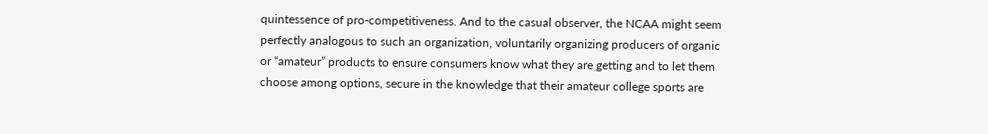quintessence of pro-competitiveness. And to the casual observer, the NCAA might seem perfectly analogous to such an organization, voluntarily organizing producers of organic or “amateur” products to ensure consumers know what they are getting and to let them choose among options, secure in the knowledge that their amateur college sports are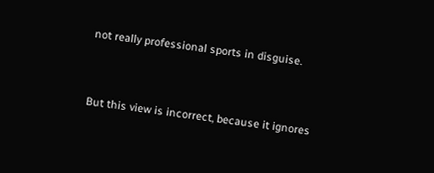not really professional sports in disguise.


But this view is incorrect, because it ignores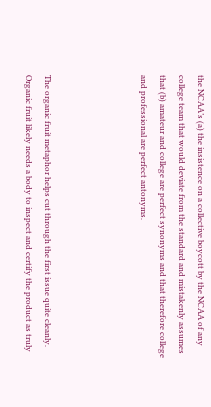the NCAA’s (a) the insistence on a collective boycott by the NCAA of any college team that would deviate from the standard and mistakenly assumes that (b) amateur and college are perfect synonyms and that therefore college and professional are perfect antonyms.




The organic fruit metaphor helps cut through the first issue quite cleanly. Organic fruit likely needs a body to inspect and certify the product as truly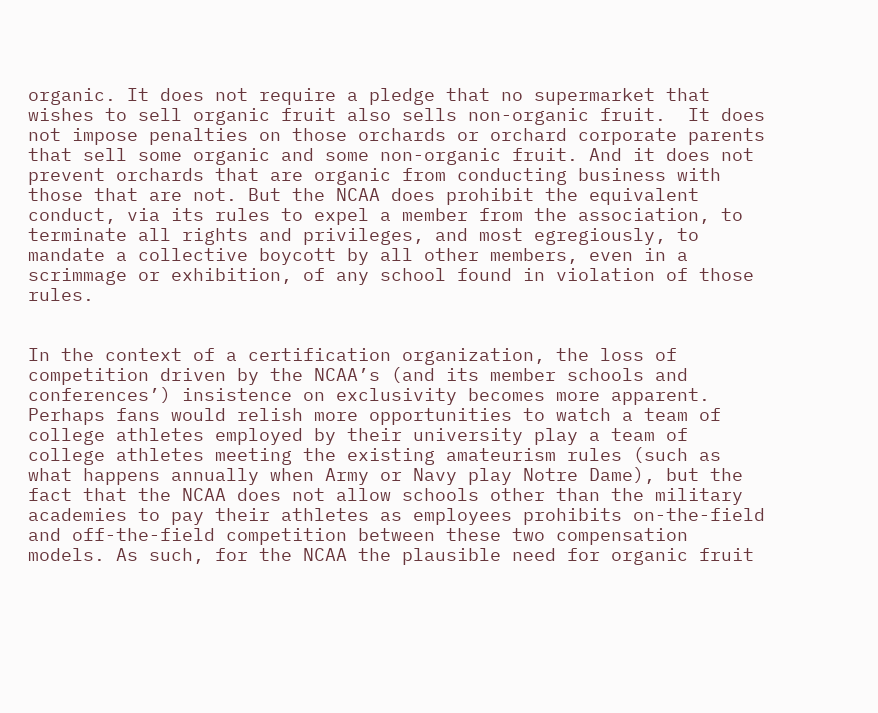organic. It does not require a pledge that no supermarket that wishes to sell organic fruit also sells non-organic fruit.  It does not impose penalties on those orchards or orchard corporate parents that sell some organic and some non-organic fruit. And it does not prevent orchards that are organic from conducting business with those that are not. But the NCAA does prohibit the equivalent conduct, via its rules to expel a member from the association, to terminate all rights and privileges, and most egregiously, to mandate a collective boycott by all other members, even in a scrimmage or exhibition, of any school found in violation of those rules.


In the context of a certification organization, the loss of competition driven by the NCAA’s (and its member schools and conferences’) insistence on exclusivity becomes more apparent. Perhaps fans would relish more opportunities to watch a team of college athletes employed by their university play a team of college athletes meeting the existing amateurism rules (such as what happens annually when Army or Navy play Notre Dame), but the fact that the NCAA does not allow schools other than the military academies to pay their athletes as employees prohibits on-the-field and off-the-field competition between these two compensation models. As such, for the NCAA the plausible need for organic fruit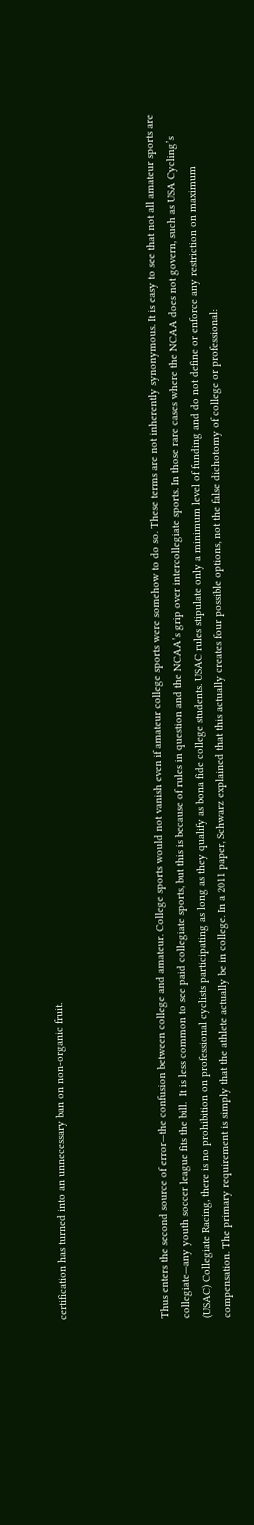certification has turned into an unnecessary ban on non-organic fruit.




Thus enters the second source of error—the confusion between college and amateur. College sports would not vanish even if amateur college sports were somehow to do so. These terms are not inherently synonymous. It is easy to see that not all amateur sports are collegiate—any youth soccer league fits the bill.  It is less common to see paid collegiate sports, but this is because of rules in question and the NCAA’s grip over intercollegiate sports. In those rare cases where the NCAA does not govern, such as USA Cycling’s (USAC) Collegiate Racing, there is no prohibition on professional cyclists participating as long as they qualify as bona fide college students. USAC rules stipulate only a minimum level of funding and do not define or enforce any restriction on maximum compensation. The primary requirement is simply that the athlete actually be in college. In a 2011 paper, Schwarz explained that this actually creates four possible options, not the false dichotomy of college or professional: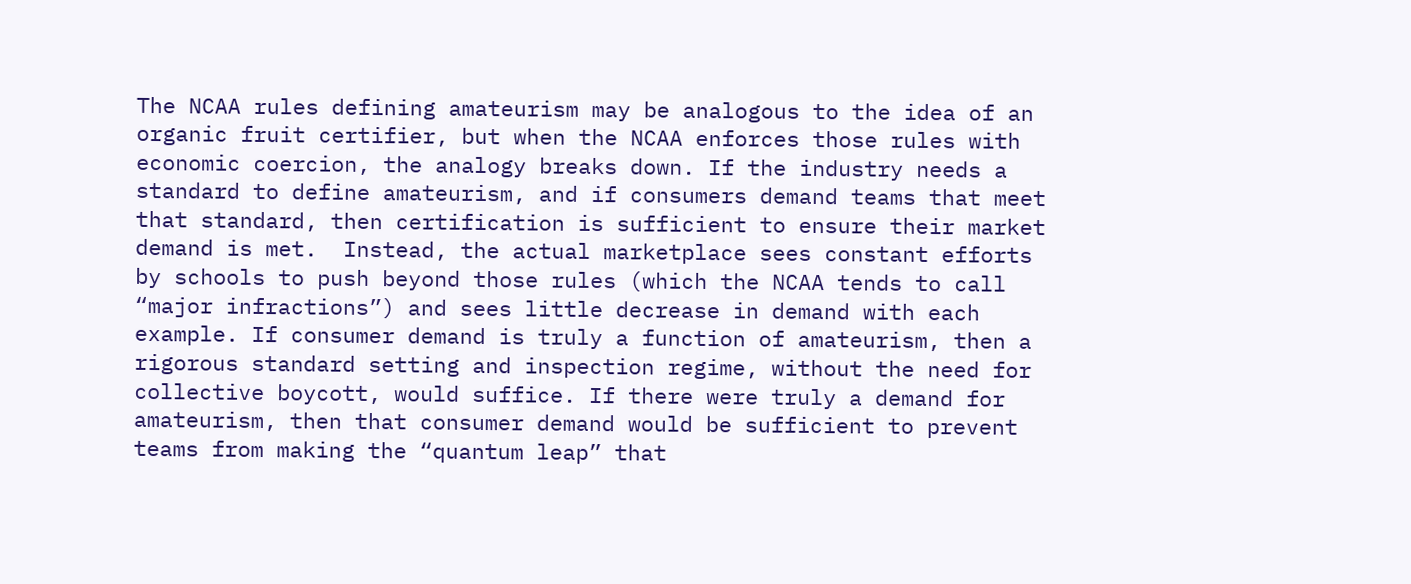The NCAA rules defining amateurism may be analogous to the idea of an organic fruit certifier, but when the NCAA enforces those rules with economic coercion, the analogy breaks down. If the industry needs a standard to define amateurism, and if consumers demand teams that meet that standard, then certification is sufficient to ensure their market demand is met.  Instead, the actual marketplace sees constant efforts by schools to push beyond those rules (which the NCAA tends to call “major infractions”) and sees little decrease in demand with each example. If consumer demand is truly a function of amateurism, then a rigorous standard setting and inspection regime, without the need for collective boycott, would suffice. If there were truly a demand for amateurism, then that consumer demand would be sufficient to prevent teams from making the “quantum leap” that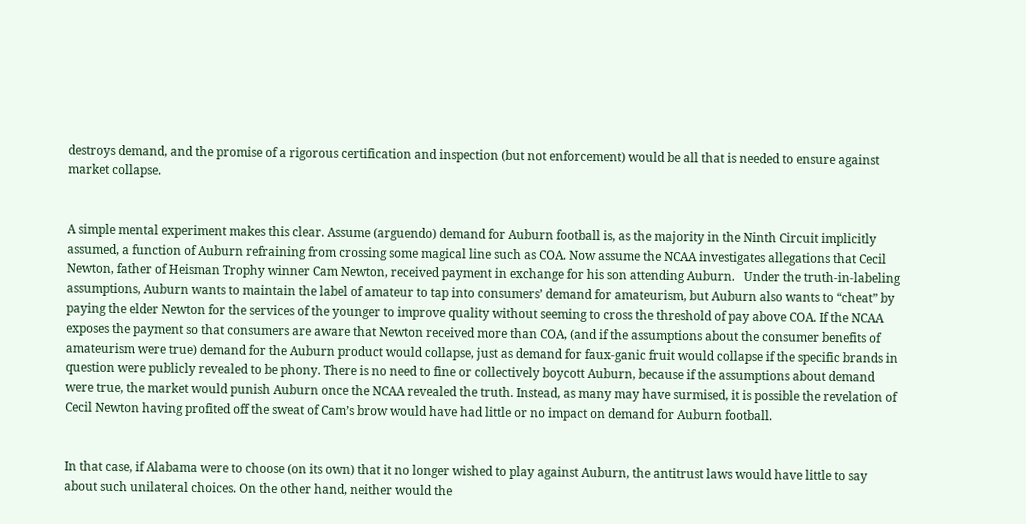destroys demand, and the promise of a rigorous certification and inspection (but not enforcement) would be all that is needed to ensure against market collapse.


A simple mental experiment makes this clear. Assume (arguendo) demand for Auburn football is, as the majority in the Ninth Circuit implicitly assumed, a function of Auburn refraining from crossing some magical line such as COA. Now assume the NCAA investigates allegations that Cecil Newton, father of Heisman Trophy winner Cam Newton, received payment in exchange for his son attending Auburn.   Under the truth-in-labeling assumptions, Auburn wants to maintain the label of amateur to tap into consumers’ demand for amateurism, but Auburn also wants to “cheat” by paying the elder Newton for the services of the younger to improve quality without seeming to cross the threshold of pay above COA. If the NCAA exposes the payment so that consumers are aware that Newton received more than COA, (and if the assumptions about the consumer benefits of amateurism were true) demand for the Auburn product would collapse, just as demand for faux-ganic fruit would collapse if the specific brands in question were publicly revealed to be phony. There is no need to fine or collectively boycott Auburn, because if the assumptions about demand were true, the market would punish Auburn once the NCAA revealed the truth. Instead, as many may have surmised, it is possible the revelation of Cecil Newton having profited off the sweat of Cam’s brow would have had little or no impact on demand for Auburn football.


In that case, if Alabama were to choose (on its own) that it no longer wished to play against Auburn, the antitrust laws would have little to say about such unilateral choices. On the other hand, neither would the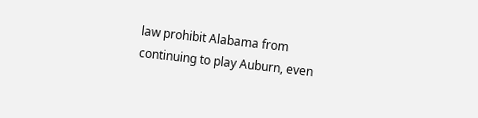law prohibit Alabama from continuing to play Auburn, even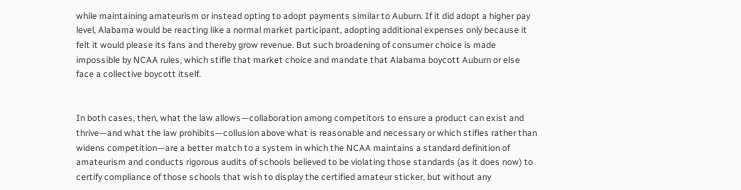while maintaining amateurism or instead opting to adopt payments similar to Auburn. If it did adopt a higher pay level, Alabama would be reacting like a normal market participant, adopting additional expenses only because it felt it would please its fans and thereby grow revenue. But such broadening of consumer choice is made impossible by NCAA rules, which stifle that market choice and mandate that Alabama boycott Auburn or else face a collective boycott itself.


In both cases, then, what the law allows—collaboration among competitors to ensure a product can exist and thrive—and what the law prohibits—collusion above what is reasonable and necessary or which stifles rather than widens competition—are a better match to a system in which the NCAA maintains a standard definition of amateurism and conducts rigorous audits of schools believed to be violating those standards (as it does now) to certify compliance of those schools that wish to display the certified amateur sticker, but without any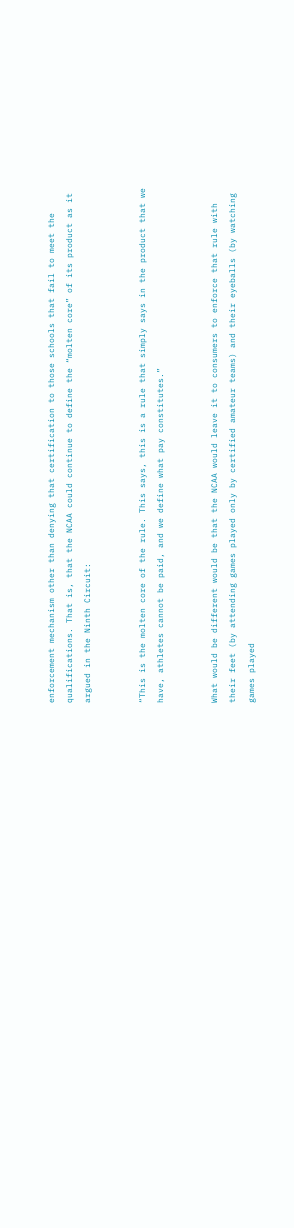enforcement mechanism other than denying that certification to those schools that fail to meet the qualifications. That is, that the NCAA could continue to define the “molten core” of its product as it argued in the Ninth Circuit:


“This is the molten core of the rule. This says, this is a rule that simply says in the product that we have, athletes cannot be paid, and we define what pay constitutes.”


What would be different would be that the NCAA would leave it to consumers to enforce that rule with their feet (by attending games played only by certified amateur teams) and their eyeballs (by watching games played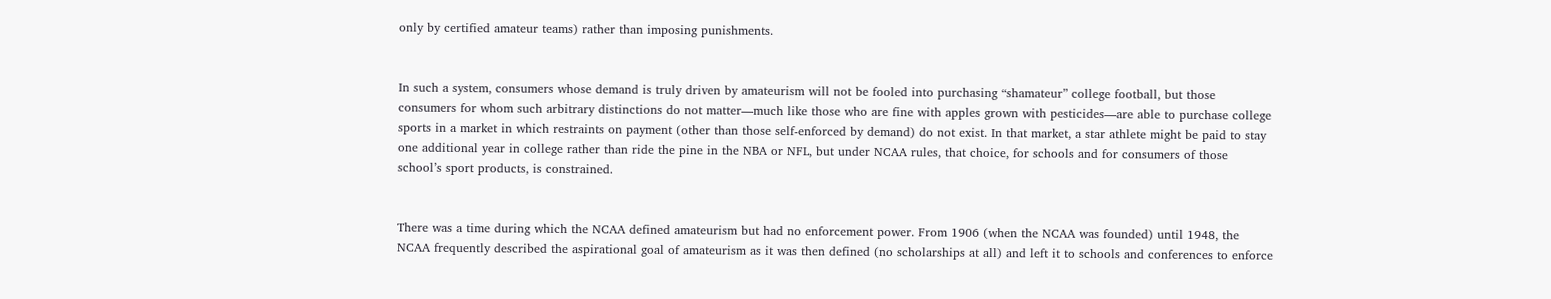only by certified amateur teams) rather than imposing punishments.


In such a system, consumers whose demand is truly driven by amateurism will not be fooled into purchasing “shamateur” college football, but those consumers for whom such arbitrary distinctions do not matter—much like those who are fine with apples grown with pesticides—are able to purchase college sports in a market in which restraints on payment (other than those self-enforced by demand) do not exist. In that market, a star athlete might be paid to stay one additional year in college rather than ride the pine in the NBA or NFL, but under NCAA rules, that choice, for schools and for consumers of those school’s sport products, is constrained.


There was a time during which the NCAA defined amateurism but had no enforcement power. From 1906 (when the NCAA was founded) until 1948, the NCAA frequently described the aspirational goal of amateurism as it was then defined (no scholarships at all) and left it to schools and conferences to enforce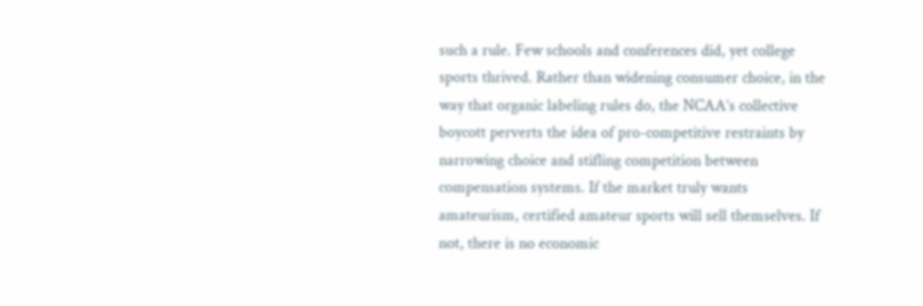such a rule. Few schools and conferences did, yet college sports thrived. Rather than widening consumer choice, in the way that organic labeling rules do, the NCAA’s collective boycott perverts the idea of pro-competitive restraints by narrowing choice and stifling competition between compensation systems. If the market truly wants amateurism, certified amateur sports will sell themselves. If not, there is no economic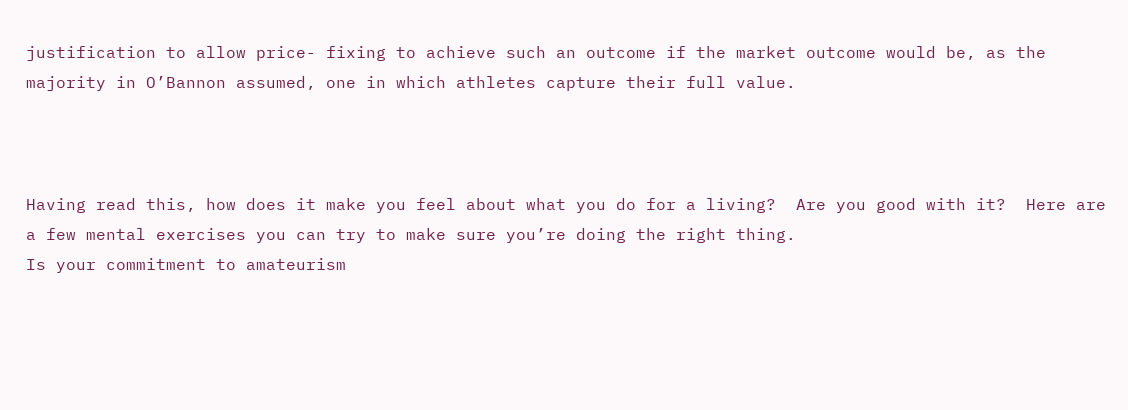justification to allow price- fixing to achieve such an outcome if the market outcome would be, as the majority in O’Bannon assumed, one in which athletes capture their full value.



Having read this, how does it make you feel about what you do for a living?  Are you good with it?  Here are a few mental exercises you can try to make sure you’re doing the right thing.
Is your commitment to amateurism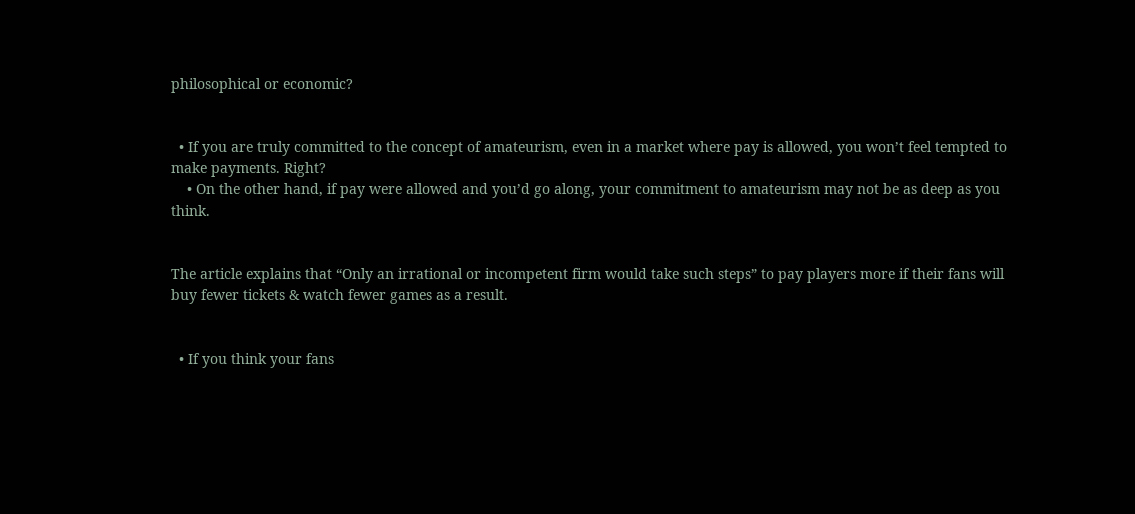philosophical or economic?


  • If you are truly committed to the concept of amateurism, even in a market where pay is allowed, you won’t feel tempted to make payments. Right?
    • On the other hand, if pay were allowed and you’d go along, your commitment to amateurism may not be as deep as you think.


The article explains that “Only an irrational or incompetent firm would take such steps” to pay players more if their fans will buy fewer tickets & watch fewer games as a result.


  • If you think your fans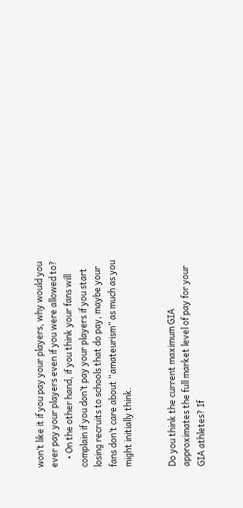won’t like it if you pay your players, why would you ever pay your players even if you were allowed to?
    • On the other hand, if you think your fans will complain if you don’t pay your players if you start losing recruits to schools that do pay, maybe your fans don’t care about “amateurism” as much as you might initially think.


Do you think the current maximum GIA approximates the full market level of pay for your GIA athletes? If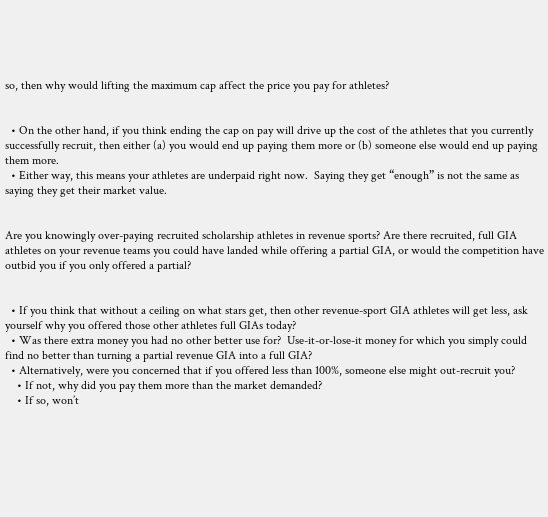so, then why would lifting the maximum cap affect the price you pay for athletes?


  • On the other hand, if you think ending the cap on pay will drive up the cost of the athletes that you currently successfully recruit, then either (a) you would end up paying them more or (b) someone else would end up paying them more.
  • Either way, this means your athletes are underpaid right now.  Saying they get “enough” is not the same as saying they get their market value.


Are you knowingly over-paying recruited scholarship athletes in revenue sports? Are there recruited, full GIA athletes on your revenue teams you could have landed while offering a partial GIA, or would the competition have outbid you if you only offered a partial?


  • If you think that without a ceiling on what stars get, then other revenue-sport GIA athletes will get less, ask yourself why you offered those other athletes full GIAs today?
  • Was there extra money you had no other better use for?  Use-it-or-lose-it money for which you simply could find no better than turning a partial revenue GIA into a full GIA?
  • Alternatively, were you concerned that if you offered less than 100%, someone else might out-recruit you?
    • If not, why did you pay them more than the market demanded?
    • If so, won’t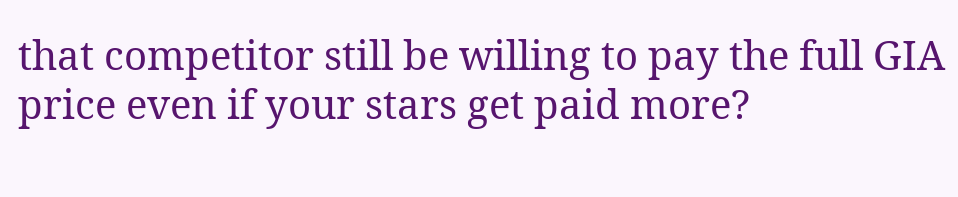that competitor still be willing to pay the full GIA price even if your stars get paid more?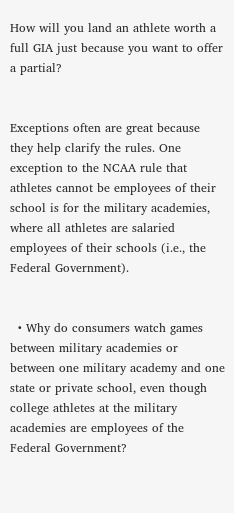How will you land an athlete worth a full GIA just because you want to offer a partial?


Exceptions often are great because they help clarify the rules. One exception to the NCAA rule that athletes cannot be employees of their school is for the military academies, where all athletes are salaried employees of their schools (i.e., the Federal Government).


  • Why do consumers watch games between military academies or between one military academy and one state or private school, even though college athletes at the military academies are employees of the Federal Government?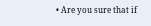• Are you sure that if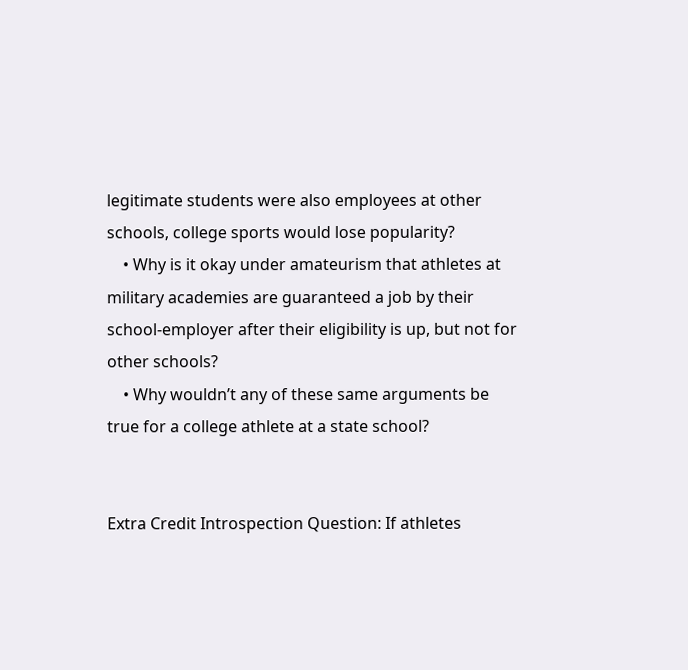legitimate students were also employees at other schools, college sports would lose popularity?
    • Why is it okay under amateurism that athletes at military academies are guaranteed a job by their school-employer after their eligibility is up, but not for other schools?
    • Why wouldn’t any of these same arguments be true for a college athlete at a state school?


Extra Credit Introspection Question: If athletes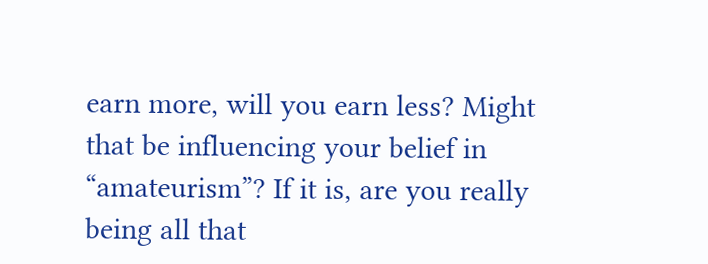earn more, will you earn less? Might that be influencing your belief in “amateurism”? If it is, are you really being all that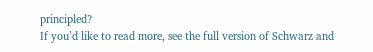principled?
If you’d like to read more, see the full version of Schwarz and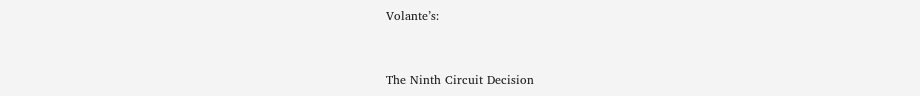Volante’s:


The Ninth Circuit Decision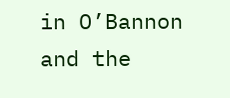in O’Bannon and the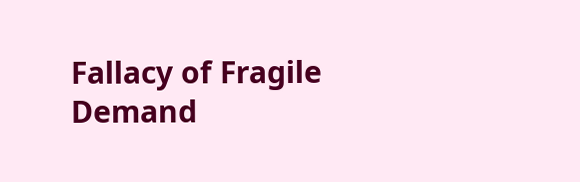Fallacy of Fragile Demand